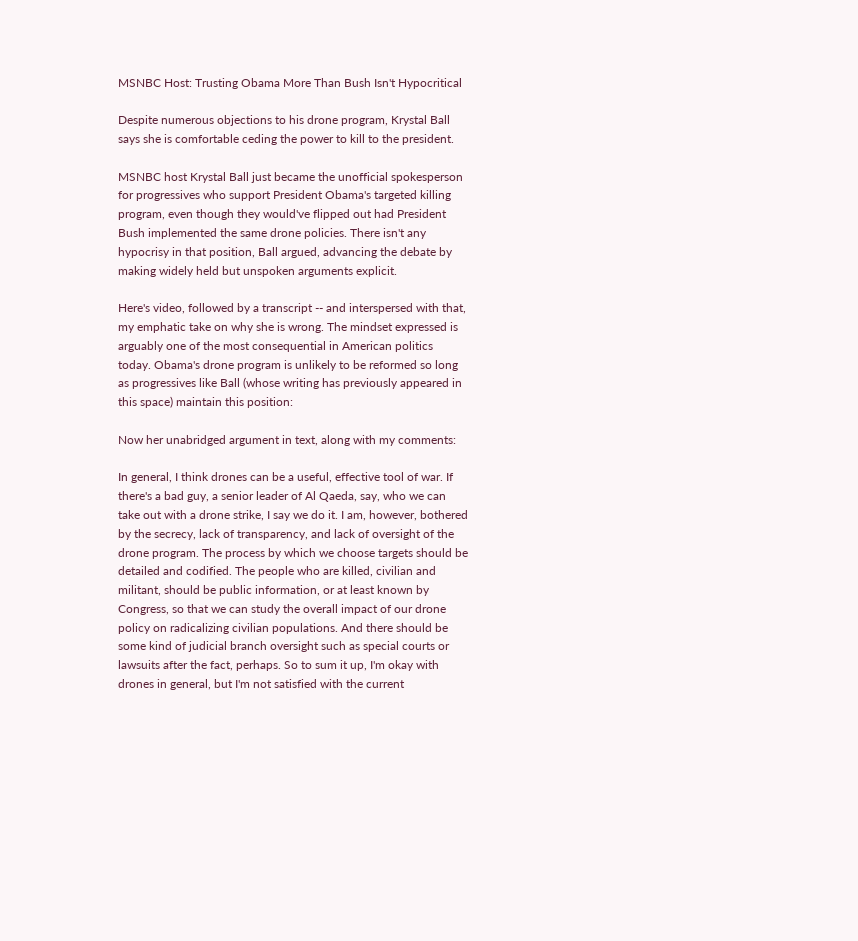MSNBC Host: Trusting Obama More Than Bush Isn't Hypocritical

Despite numerous objections to his drone program, Krystal Ball says she is comfortable ceding the power to kill to the president.

MSNBC host Krystal Ball just became the unofficial spokesperson for progressives who support President Obama's targeted killing program, even though they would've flipped out had President Bush implemented the same drone policies. There isn't any hypocrisy in that position, Ball argued, advancing the debate by making widely held but unspoken arguments explicit.

Here's video, followed by a transcript -- and interspersed with that, my emphatic take on why she is wrong. The mindset expressed is arguably one of the most consequential in American politics today. Obama's drone program is unlikely to be reformed so long as progressives like Ball (whose writing has previously appeared in this space) maintain this position:

Now her unabridged argument in text, along with my comments:

In general, I think drones can be a useful, effective tool of war. If there's a bad guy, a senior leader of Al Qaeda, say, who we can take out with a drone strike, I say we do it. I am, however, bothered by the secrecy, lack of transparency, and lack of oversight of the drone program. The process by which we choose targets should be detailed and codified. The people who are killed, civilian and militant, should be public information, or at least known by Congress, so that we can study the overall impact of our drone policy on radicalizing civilian populations. And there should be some kind of judicial branch oversight such as special courts or lawsuits after the fact, perhaps. So to sum it up, I'm okay with drones in general, but I'm not satisfied with the current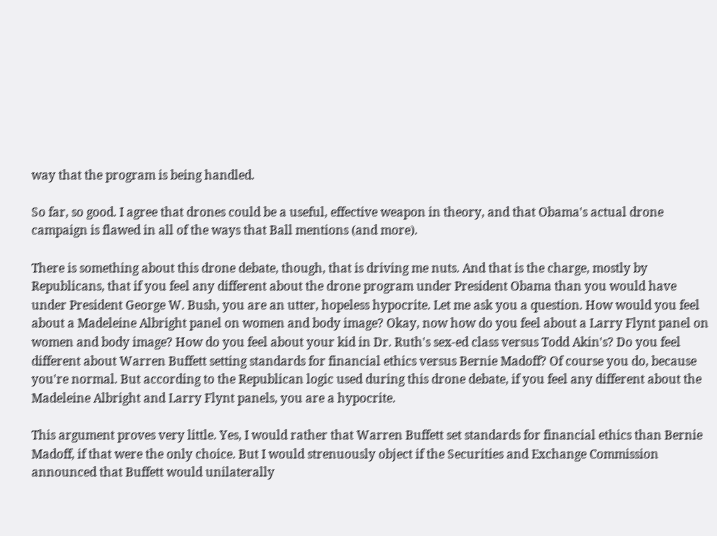way that the program is being handled.

So far, so good. I agree that drones could be a useful, effective weapon in theory, and that Obama's actual drone campaign is flawed in all of the ways that Ball mentions (and more).

There is something about this drone debate, though, that is driving me nuts. And that is the charge, mostly by Republicans, that if you feel any different about the drone program under President Obama than you would have under President George W. Bush, you are an utter, hopeless hypocrite. Let me ask you a question. How would you feel about a Madeleine Albright panel on women and body image? Okay, now how do you feel about a Larry Flynt panel on women and body image? How do you feel about your kid in Dr. Ruth's sex-ed class versus Todd Akin's? Do you feel different about Warren Buffett setting standards for financial ethics versus Bernie Madoff? Of course you do, because you're normal. But according to the Republican logic used during this drone debate, if you feel any different about the Madeleine Albright and Larry Flynt panels, you are a hypocrite.

This argument proves very little. Yes, I would rather that Warren Buffett set standards for financial ethics than Bernie Madoff, if that were the only choice. But I would strenuously object if the Securities and Exchange Commission announced that Buffett would unilaterally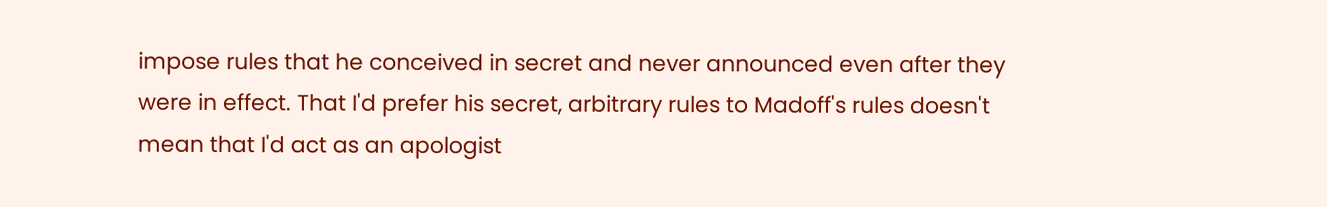impose rules that he conceived in secret and never announced even after they were in effect. That I'd prefer his secret, arbitrary rules to Madoff's rules doesn't mean that I'd act as an apologist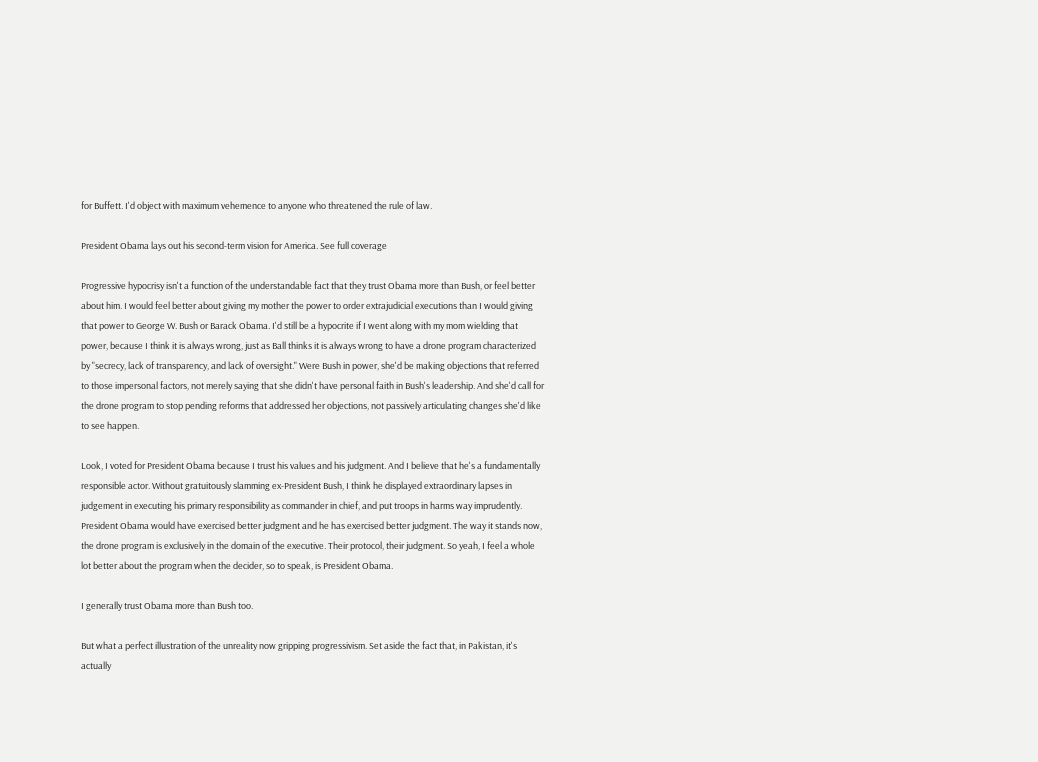for Buffett. I'd object with maximum vehemence to anyone who threatened the rule of law.

President Obama lays out his second-term vision for America. See full coverage

Progressive hypocrisy isn't a function of the understandable fact that they trust Obama more than Bush, or feel better about him. I would feel better about giving my mother the power to order extrajudicial executions than I would giving that power to George W. Bush or Barack Obama. I'd still be a hypocrite if I went along with my mom wielding that power, because I think it is always wrong, just as Ball thinks it is always wrong to have a drone program characterized by "secrecy, lack of transparency, and lack of oversight." Were Bush in power, she'd be making objections that referred to those impersonal factors, not merely saying that she didn't have personal faith in Bush's leadership. And she'd call for the drone program to stop pending reforms that addressed her objections, not passively articulating changes she'd like to see happen.

Look, I voted for President Obama because I trust his values and his judgment. And I believe that he's a fundamentally responsible actor. Without gratuitously slamming ex-President Bush, I think he displayed extraordinary lapses in judgement in executing his primary responsibility as commander in chief, and put troops in harms way imprudently. President Obama would have exercised better judgment and he has exercised better judgment. The way it stands now, the drone program is exclusively in the domain of the executive. Their protocol, their judgment. So yeah, I feel a whole lot better about the program when the decider, so to speak, is President Obama.

I generally trust Obama more than Bush too.

But what a perfect illustration of the unreality now gripping progressivism. Set aside the fact that, in Pakistan, it's actually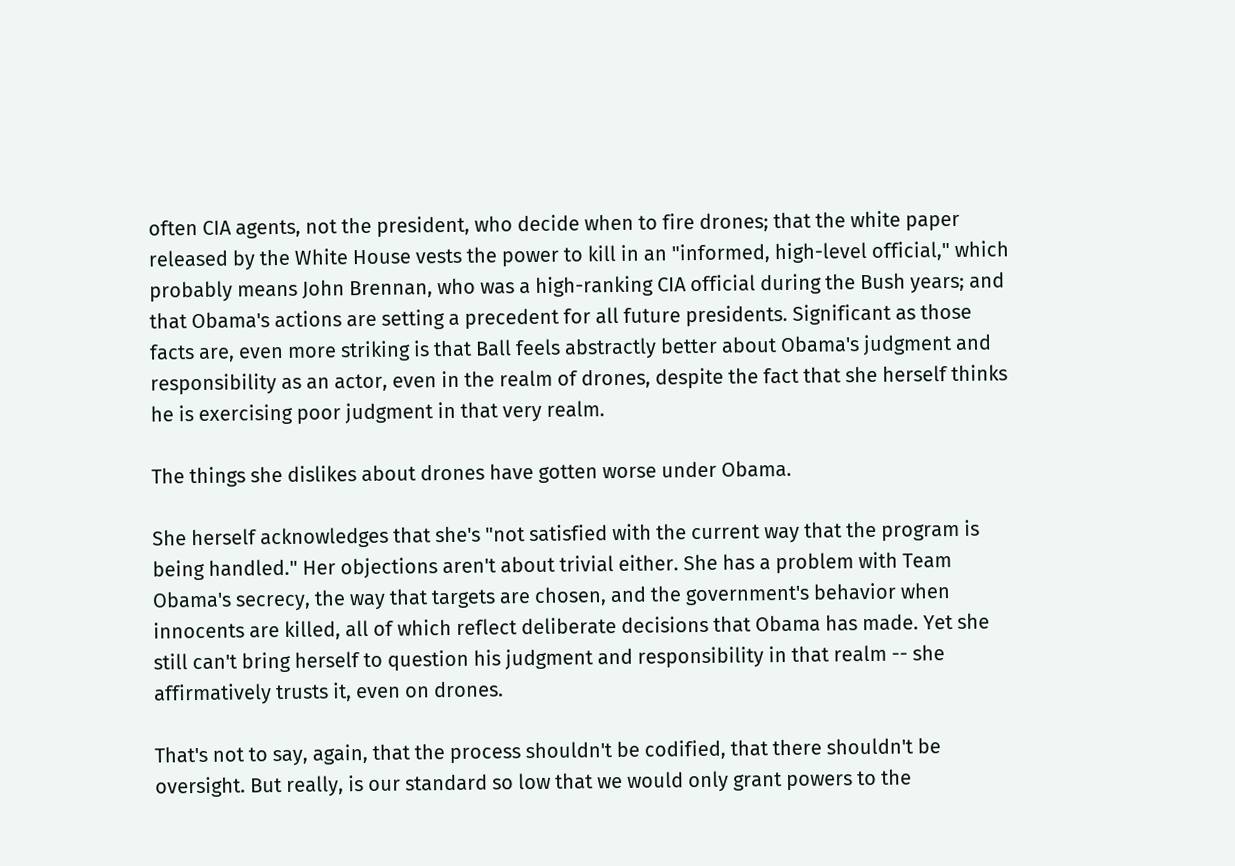often CIA agents, not the president, who decide when to fire drones; that the white paper released by the White House vests the power to kill in an "informed, high-level official," which probably means John Brennan, who was a high-ranking CIA official during the Bush years; and that Obama's actions are setting a precedent for all future presidents. Significant as those facts are, even more striking is that Ball feels abstractly better about Obama's judgment and responsibility as an actor, even in the realm of drones, despite the fact that she herself thinks he is exercising poor judgment in that very realm.

The things she dislikes about drones have gotten worse under Obama.

She herself acknowledges that she's "not satisfied with the current way that the program is being handled." Her objections aren't about trivial either. She has a problem with Team Obama's secrecy, the way that targets are chosen, and the government's behavior when innocents are killed, all of which reflect deliberate decisions that Obama has made. Yet she still can't bring herself to question his judgment and responsibility in that realm -- she affirmatively trusts it, even on drones.

That's not to say, again, that the process shouldn't be codified, that there shouldn't be oversight. But really, is our standard so low that we would only grant powers to the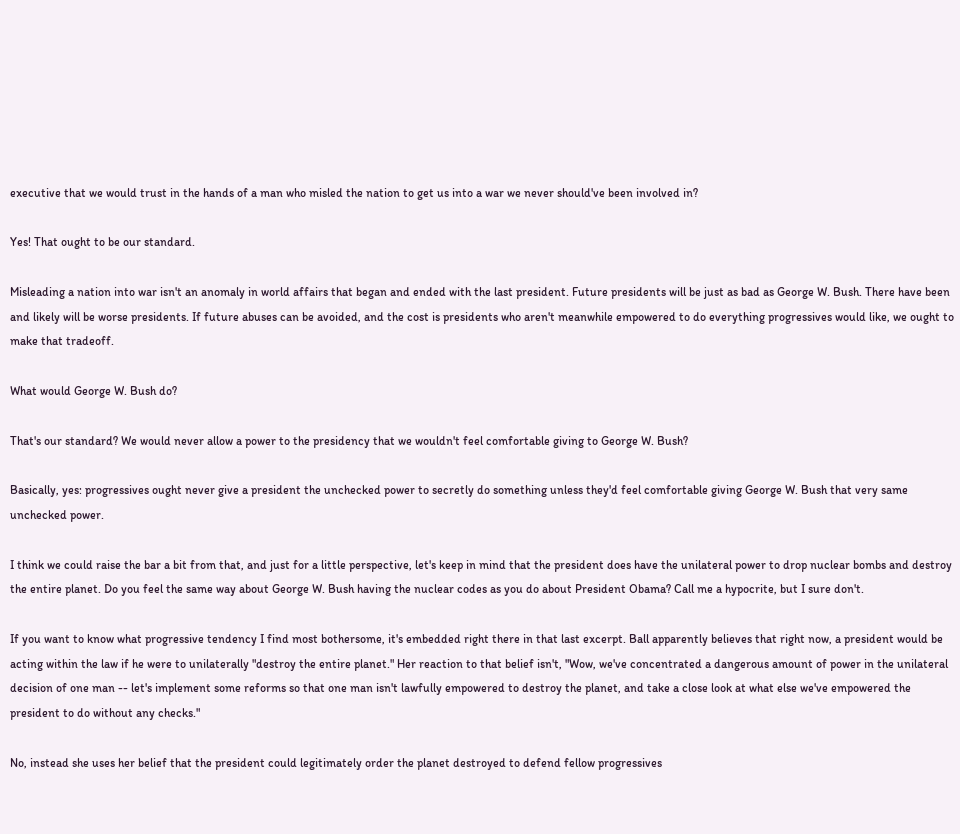executive that we would trust in the hands of a man who misled the nation to get us into a war we never should've been involved in?

Yes! That ought to be our standard.

Misleading a nation into war isn't an anomaly in world affairs that began and ended with the last president. Future presidents will be just as bad as George W. Bush. There have been and likely will be worse presidents. If future abuses can be avoided, and the cost is presidents who aren't meanwhile empowered to do everything progressives would like, we ought to make that tradeoff.

What would George W. Bush do?

That's our standard? We would never allow a power to the presidency that we wouldn't feel comfortable giving to George W. Bush?

Basically, yes: progressives ought never give a president the unchecked power to secretly do something unless they'd feel comfortable giving George W. Bush that very same unchecked power.

I think we could raise the bar a bit from that, and just for a little perspective, let's keep in mind that the president does have the unilateral power to drop nuclear bombs and destroy the entire planet. Do you feel the same way about George W. Bush having the nuclear codes as you do about President Obama? Call me a hypocrite, but I sure don't.

If you want to know what progressive tendency I find most bothersome, it's embedded right there in that last excerpt. Ball apparently believes that right now, a president would be acting within the law if he were to unilaterally "destroy the entire planet." Her reaction to that belief isn't, "Wow, we've concentrated a dangerous amount of power in the unilateral decision of one man -- let's implement some reforms so that one man isn't lawfully empowered to destroy the planet, and take a close look at what else we've empowered the president to do without any checks."

No, instead she uses her belief that the president could legitimately order the planet destroyed to defend fellow progressives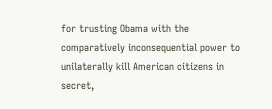for trusting Obama with the comparatively inconsequential power to unilaterally kill American citizens in secret,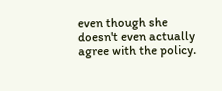even though she doesn't even actually agree with the policy.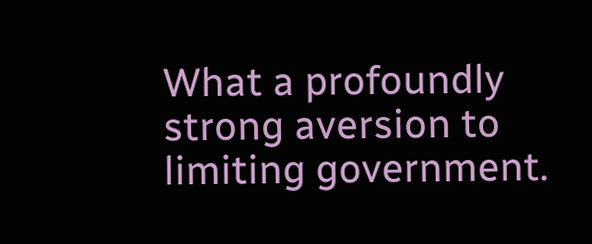What a profoundly strong aversion to limiting government.